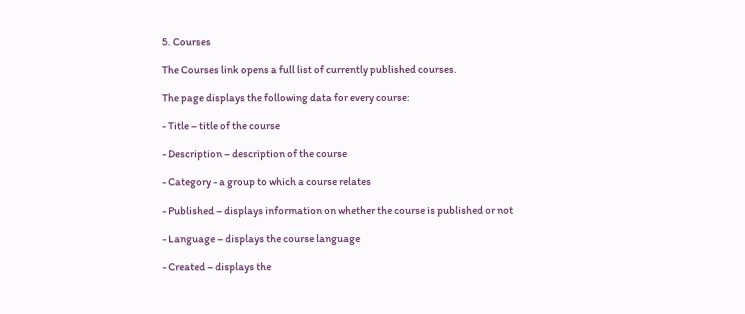5. Courses

The Courses link opens a full list of currently published courses.

The page displays the following data for every course:

- Title – title of the course

- Description – description of the course

- Category - a group to which a course relates

- Published – displays information on whether the course is published or not

- Language – displays the course language

- Created – displays the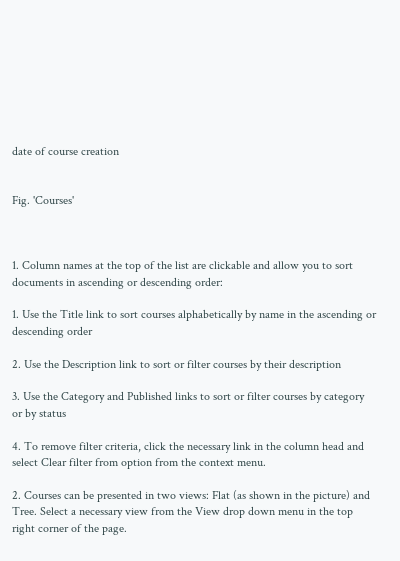date of course creation


Fig. 'Courses'



1. Column names at the top of the list are clickable and allow you to sort documents in ascending or descending order:

1. Use the Title link to sort courses alphabetically by name in the ascending or descending order

2. Use the Description link to sort or filter courses by their description

3. Use the Category and Published links to sort or filter courses by category or by status

4. To remove filter criteria, click the necessary link in the column head and select Clear filter from option from the context menu.

2. Courses can be presented in two views: Flat (as shown in the picture) and Tree. Select a necessary view from the View drop down menu in the top right corner of the page.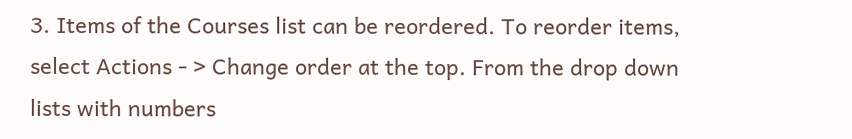3. Items of the Courses list can be reordered. To reorder items, select Actions - > Change order at the top. From the drop down lists with numbers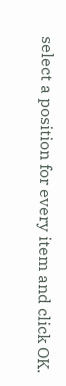select a position for every item and click OK.